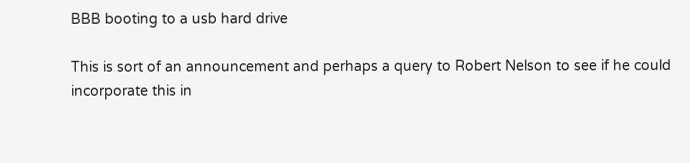BBB booting to a usb hard drive

This is sort of an announcement and perhaps a query to Robert Nelson to see if he could
incorporate this in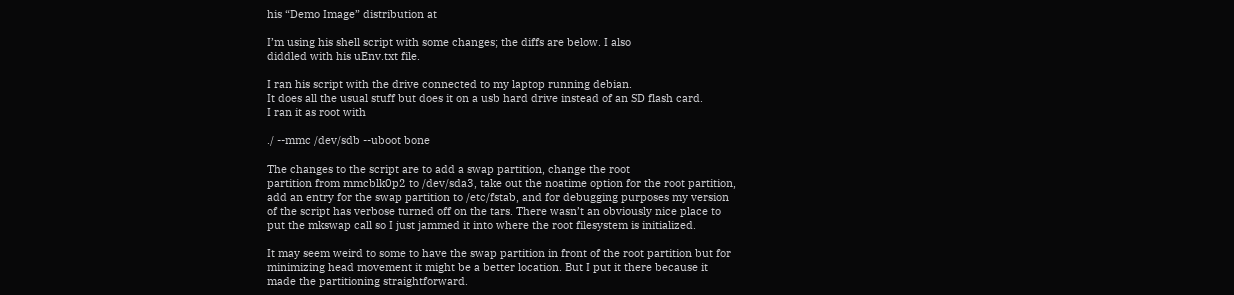his “Demo Image” distribution at

I’m using his shell script with some changes; the diffs are below. I also
diddled with his uEnv.txt file.

I ran his script with the drive connected to my laptop running debian.
It does all the usual stuff but does it on a usb hard drive instead of an SD flash card.
I ran it as root with

./ --mmc /dev/sdb --uboot bone

The changes to the script are to add a swap partition, change the root
partition from mmcblk0p2 to /dev/sda3, take out the noatime option for the root partition,
add an entry for the swap partition to /etc/fstab, and for debugging purposes my version
of the script has verbose turned off on the tars. There wasn’t an obviously nice place to
put the mkswap call so I just jammed it into where the root filesystem is initialized.

It may seem weird to some to have the swap partition in front of the root partition but for
minimizing head movement it might be a better location. But I put it there because it
made the partitioning straightforward.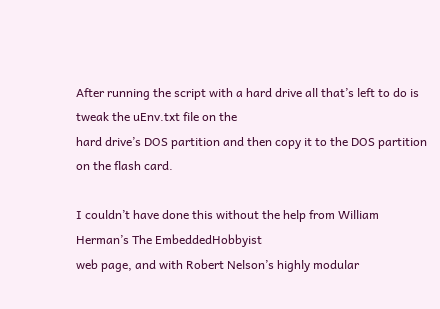After running the script with a hard drive all that’s left to do is tweak the uEnv.txt file on the
hard drive’s DOS partition and then copy it to the DOS partition on the flash card.

I couldn’t have done this without the help from William Herman’s The EmbeddedHobbyist
web page, and with Robert Nelson’s highly modular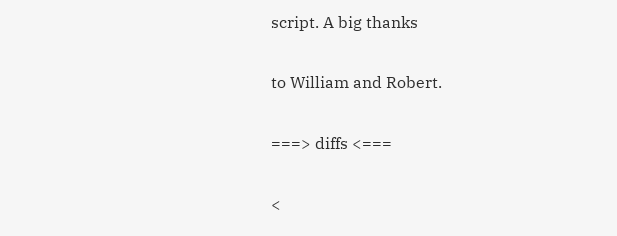script. A big thanks

to William and Robert.

===> diffs <===

<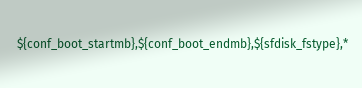${conf_boot_startmb},${conf_boot_endmb},${sfdisk_fstype},*